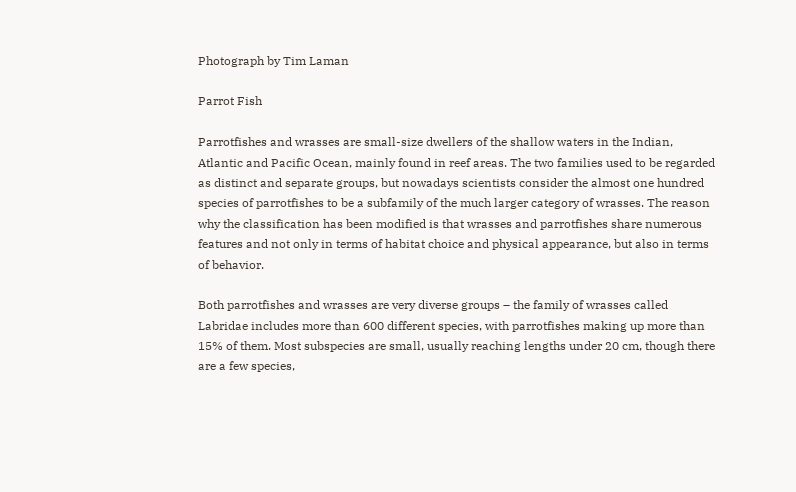Photograph by Tim Laman

Parrot Fish

Parrotfishes and wrasses are small-size dwellers of the shallow waters in the Indian, Atlantic and Pacific Ocean, mainly found in reef areas. The two families used to be regarded as distinct and separate groups, but nowadays scientists consider the almost one hundred species of parrotfishes to be a subfamily of the much larger category of wrasses. The reason why the classification has been modified is that wrasses and parrotfishes share numerous features and not only in terms of habitat choice and physical appearance, but also in terms of behavior.

Both parrotfishes and wrasses are very diverse groups – the family of wrasses called Labridae includes more than 600 different species, with parrotfishes making up more than 15% of them. Most subspecies are small, usually reaching lengths under 20 cm, though there are a few species,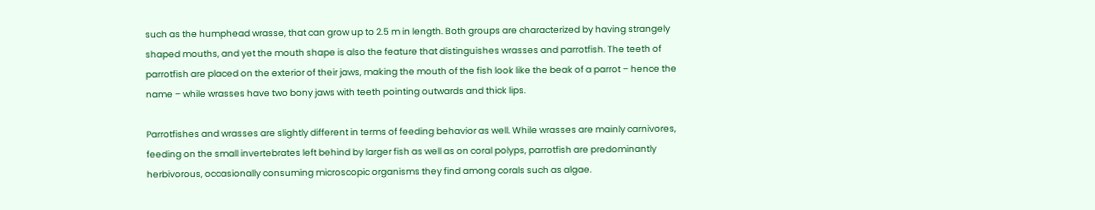such as the humphead wrasse, that can grow up to 2.5 m in length. Both groups are characterized by having strangely shaped mouths, and yet the mouth shape is also the feature that distinguishes wrasses and parrotfish. The teeth of parrotfish are placed on the exterior of their jaws, making the mouth of the fish look like the beak of a parrot – hence the name – while wrasses have two bony jaws with teeth pointing outwards and thick lips.

Parrotfishes and wrasses are slightly different in terms of feeding behavior as well. While wrasses are mainly carnivores, feeding on the small invertebrates left behind by larger fish as well as on coral polyps, parrotfish are predominantly herbivorous, occasionally consuming microscopic organisms they find among corals such as algae.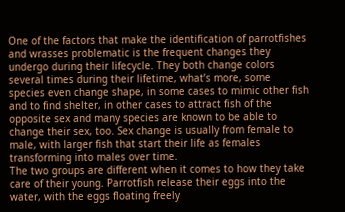One of the factors that make the identification of parrotfishes and wrasses problematic is the frequent changes they undergo during their lifecycle. They both change colors several times during their lifetime, what’s more, some species even change shape, in some cases to mimic other fish and to find shelter, in other cases to attract fish of the opposite sex and many species are known to be able to change their sex, too. Sex change is usually from female to male, with larger fish that start their life as females transforming into males over time.
The two groups are different when it comes to how they take care of their young. Parrotfish release their eggs into the water, with the eggs floating freely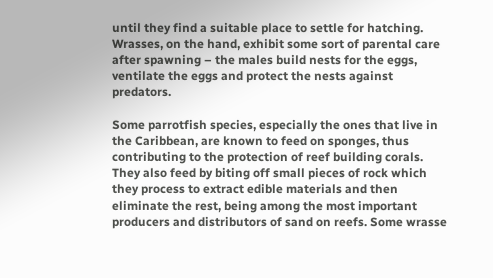until they find a suitable place to settle for hatching. Wrasses, on the hand, exhibit some sort of parental care after spawning – the males build nests for the eggs, ventilate the eggs and protect the nests against predators.

Some parrotfish species, especially the ones that live in the Caribbean, are known to feed on sponges, thus contributing to the protection of reef building corals. They also feed by biting off small pieces of rock which they process to extract edible materials and then eliminate the rest, being among the most important producers and distributors of sand on reefs. Some wrasse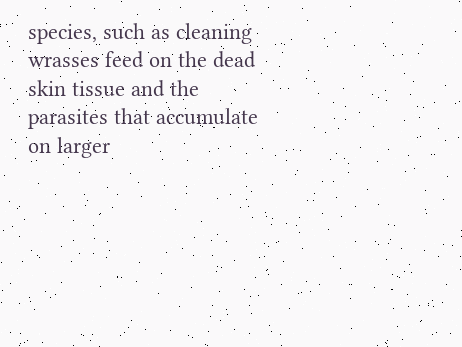species, such as cleaning wrasses feed on the dead skin tissue and the parasites that accumulate on larger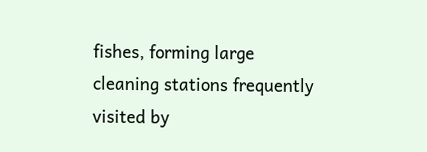fishes, forming large cleaning stations frequently visited by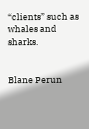“clients” such as whales and sharks.


Blane Perun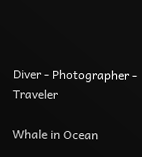Diver - Photographer - Traveler

Whale in Ocean